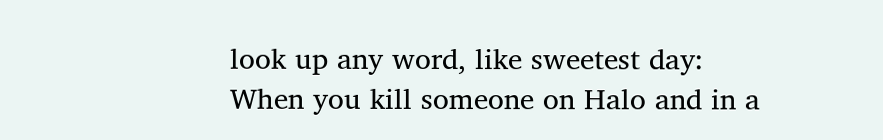look up any word, like sweetest day:
When you kill someone on Halo and in a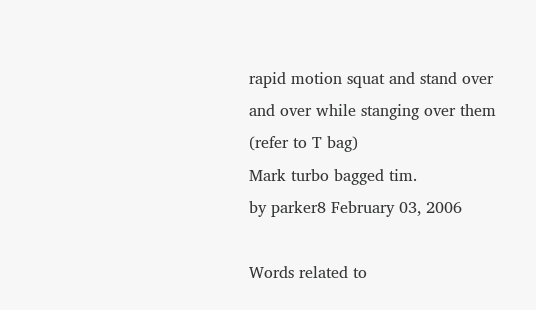rapid motion squat and stand over and over while stanging over them (refer to T bag)
Mark turbo bagged tim.
by parker8 February 03, 2006

Words related to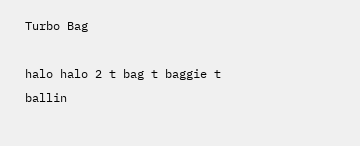Turbo Bag

halo halo 2 t bag t baggie t ballin